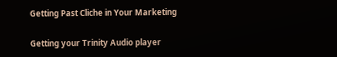Getting Past Cliche in Your Marketing

Getting your Trinity Audio player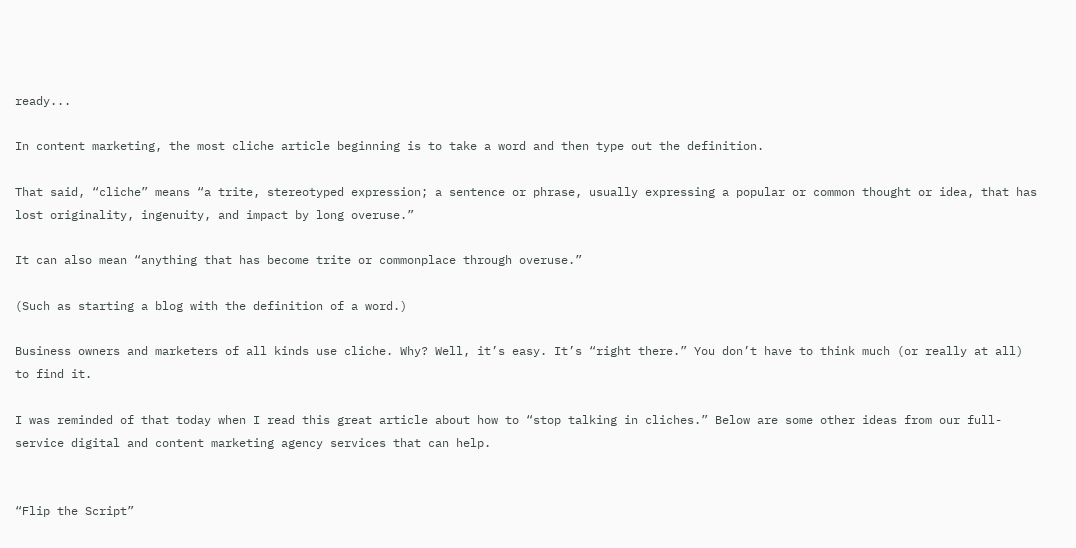ready...

In content marketing, the most cliche article beginning is to take a word and then type out the definition.

That said, “cliche” means “a trite, stereotyped expression; a sentence or phrase, usually expressing a popular or common thought or idea, that has lost originality, ingenuity, and impact by long overuse.”

It can also mean “anything that has become trite or commonplace through overuse.”

(Such as starting a blog with the definition of a word.)

Business owners and marketers of all kinds use cliche. Why? Well, it’s easy. It’s “right there.” You don’t have to think much (or really at all) to find it.

I was reminded of that today when I read this great article about how to “stop talking in cliches.” Below are some other ideas from our full-service digital and content marketing agency services that can help.


“Flip the Script”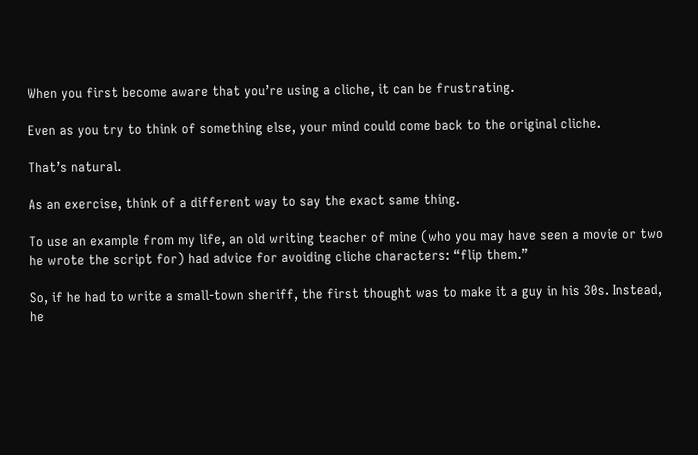When you first become aware that you’re using a cliche, it can be frustrating.

Even as you try to think of something else, your mind could come back to the original cliche.

That’s natural.

As an exercise, think of a different way to say the exact same thing.

To use an example from my life, an old writing teacher of mine (who you may have seen a movie or two he wrote the script for) had advice for avoiding cliche characters: “flip them.”

So, if he had to write a small-town sheriff, the first thought was to make it a guy in his 30s. Instead, he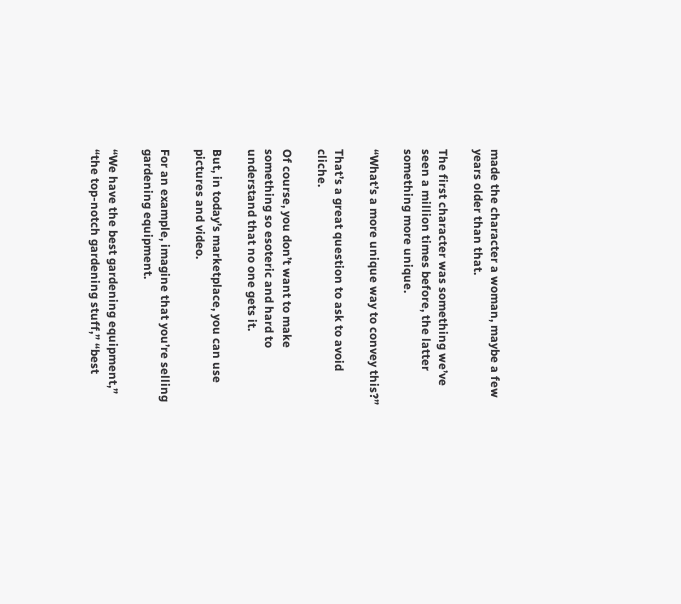made the character a woman, maybe a few years older than that.

The first character was something we’ve seen a million times before, the latter something more unique.

“What’s a more unique way to convey this?”

That’s a great question to ask to avoid cliche.

Of course, you don’t want to make something so esoteric and hard to understand that no one gets it.

But, in today’s marketplace, you can use pictures and video.

For an example, imagine that you’re selling gardening equipment.

“We have the best gardening equipment,” “the top-notch gardening stuff,” “best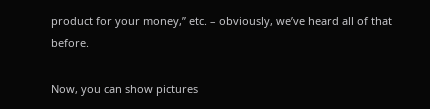product for your money,” etc. – obviously, we’ve heard all of that before.

Now, you can show pictures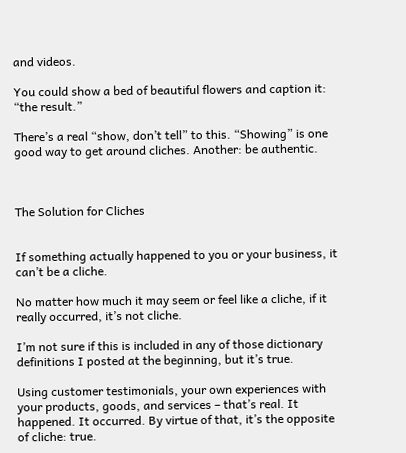and videos.

You could show a bed of beautiful flowers and caption it: “the result.”

There’s a real “show, don’t tell” to this. “Showing” is one good way to get around cliches. Another: be authentic.



The Solution for Cliches


If something actually happened to you or your business, it can’t be a cliche.

No matter how much it may seem or feel like a cliche, if it really occurred, it’s not cliche.

I’m not sure if this is included in any of those dictionary definitions I posted at the beginning, but it’s true.

Using customer testimonials, your own experiences with your products, goods, and services – that’s real. It happened. It occurred. By virtue of that, it’s the opposite of cliche: true.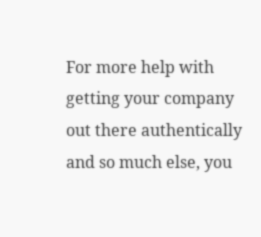For more help with getting your company out there authentically and so much else, you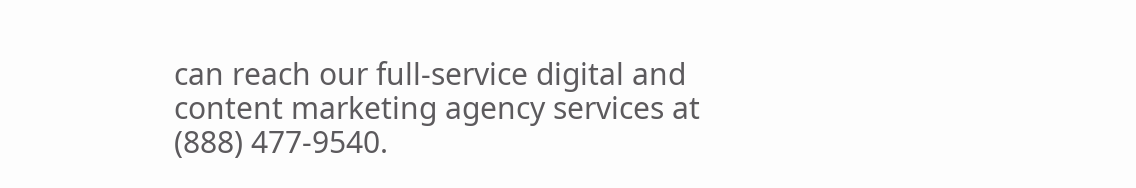can reach our full-service digital and content marketing agency services at (888) 477-9540.